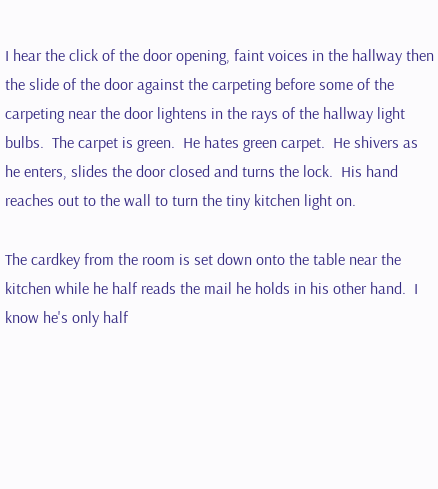I hear the click of the door opening, faint voices in the hallway then the slide of the door against the carpeting before some of the carpeting near the door lightens in the rays of the hallway light bulbs.  The carpet is green.  He hates green carpet.  He shivers as he enters, slides the door closed and turns the lock.  His hand reaches out to the wall to turn the tiny kitchen light on.

The cardkey from the room is set down onto the table near the kitchen while he half reads the mail he holds in his other hand.  I know he's only half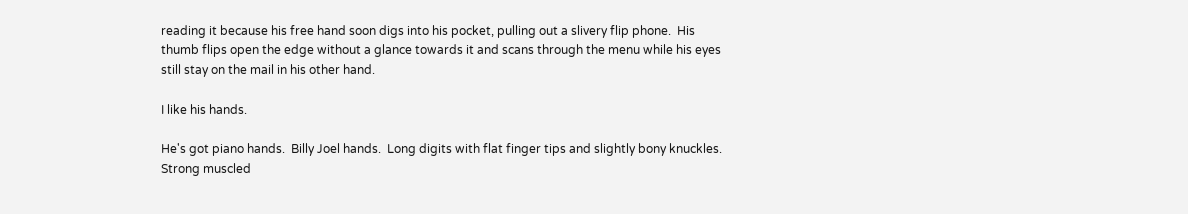reading it because his free hand soon digs into his pocket, pulling out a slivery flip phone.  His thumb flips open the edge without a glance towards it and scans through the menu while his eyes still stay on the mail in his other hand.

I like his hands.

He's got piano hands.  Billy Joel hands.  Long digits with flat finger tips and slightly bony knuckles. Strong muscled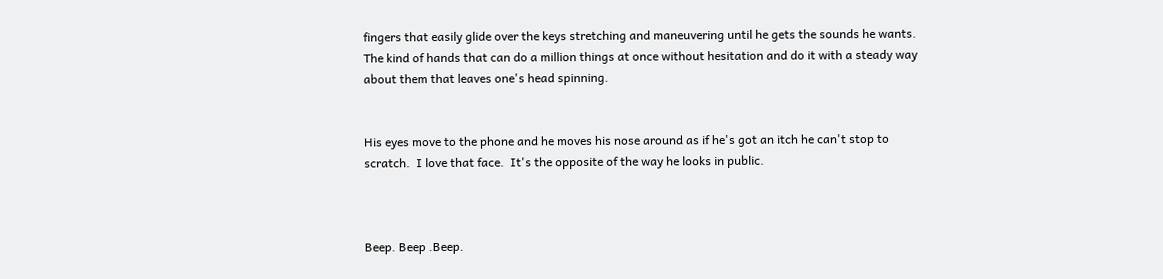fingers that easily glide over the keys stretching and maneuvering until he gets the sounds he wants.  The kind of hands that can do a million things at once without hesitation and do it with a steady way about them that leaves one's head spinning.


His eyes move to the phone and he moves his nose around as if he's got an itch he can't stop to scratch.  I love that face.  It's the opposite of the way he looks in public.



Beep. Beep .Beep.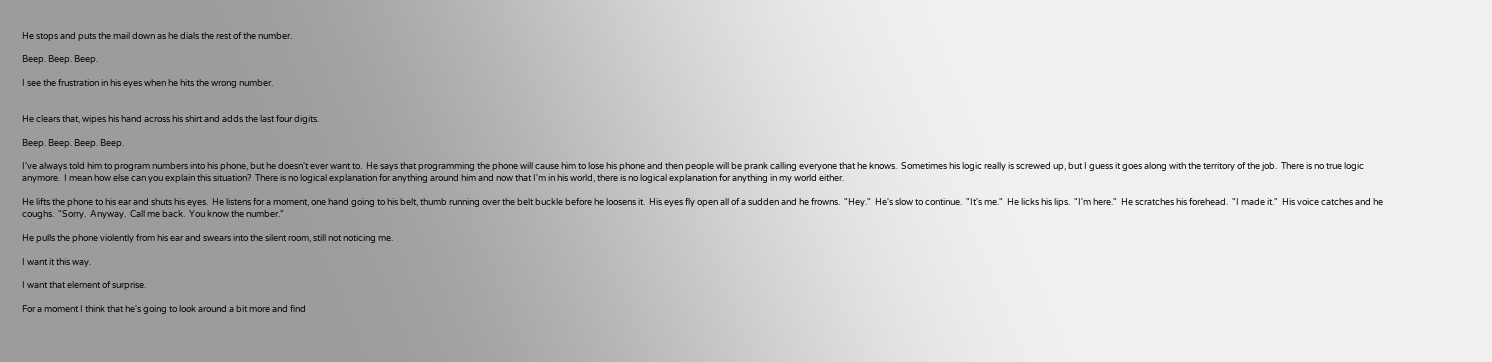He stops and puts the mail down as he dials the rest of the number.

Beep. Beep. Beep.

I see the frustration in his eyes when he hits the wrong number.


He clears that, wipes his hand across his shirt and adds the last four digits.

Beep. Beep. Beep. Beep.

I've always told him to program numbers into his phone, but he doesn't ever want to.  He says that programming the phone will cause him to lose his phone and then people will be prank calling everyone that he knows.  Sometimes his logic really is screwed up, but I guess it goes along with the territory of the job.  There is no true logic anymore.  I mean how else can you explain this situation?  There is no logical explanation for anything around him and now that I'm in his world, there is no logical explanation for anything in my world either.

He lifts the phone to his ear and shuts his eyes.  He listens for a moment, one hand going to his belt, thumb running over the belt buckle before he loosens it.  His eyes fly open all of a sudden and he frowns.  "Hey."  He's slow to continue.  "It's me."  He licks his lips.  "I'm here."  He scratches his forehead.  "I made it."  His voice catches and he coughs.  "Sorry.  Anyway.  Call me back.  You know the number."

He pulls the phone violently from his ear and swears into the silent room, still not noticing me.

I want it this way.

I want that element of surprise.

For a moment I think that he's going to look around a bit more and find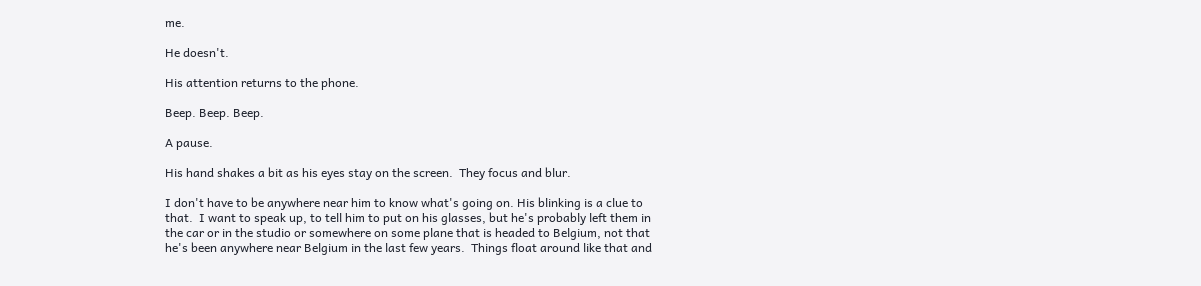me.

He doesn't.

His attention returns to the phone.

Beep. Beep. Beep.

A pause.

His hand shakes a bit as his eyes stay on the screen.  They focus and blur.

I don't have to be anywhere near him to know what's going on. His blinking is a clue to that.  I want to speak up, to tell him to put on his glasses, but he's probably left them in the car or in the studio or somewhere on some plane that is headed to Belgium, not that he's been anywhere near Belgium in the last few years.  Things float around like that and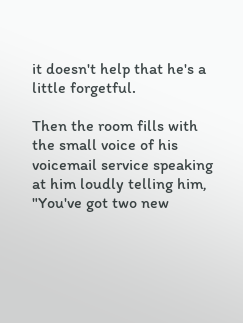it doesn't help that he's a little forgetful.

Then the room fills with the small voice of his voicemail service speaking at him loudly telling him,  "You've got two new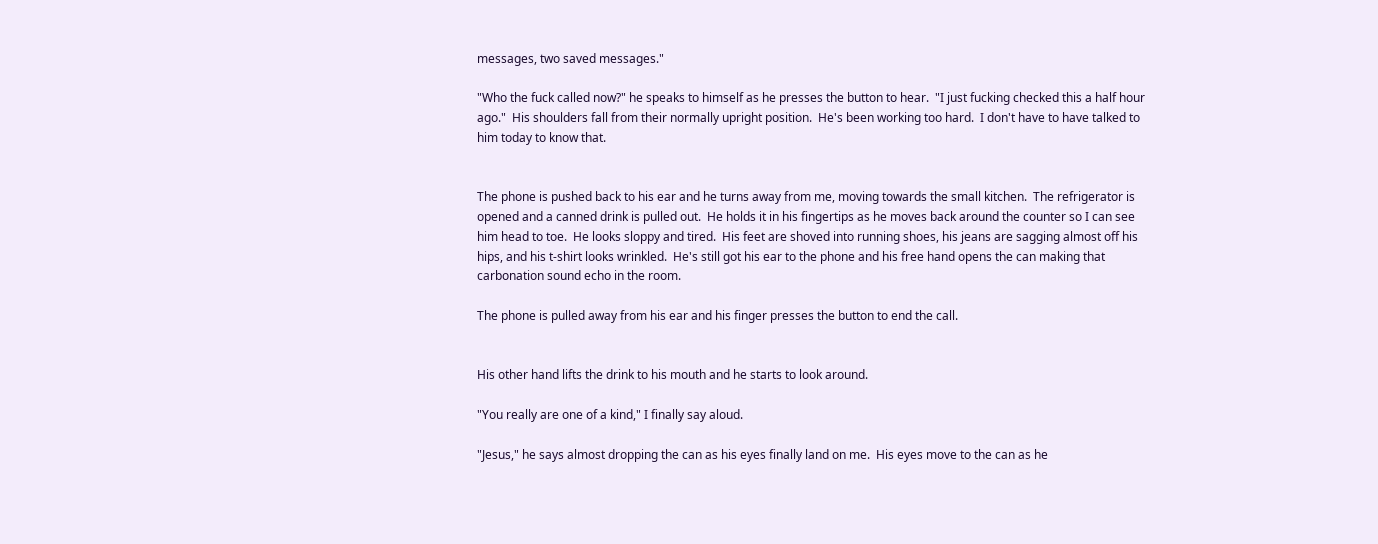messages, two saved messages."

"Who the fuck called now?" he speaks to himself as he presses the button to hear.  "I just fucking checked this a half hour ago."  His shoulders fall from their normally upright position.  He's been working too hard.  I don't have to have talked to him today to know that.


The phone is pushed back to his ear and he turns away from me, moving towards the small kitchen.  The refrigerator is opened and a canned drink is pulled out.  He holds it in his fingertips as he moves back around the counter so I can see him head to toe.  He looks sloppy and tired.  His feet are shoved into running shoes, his jeans are sagging almost off his hips, and his t-shirt looks wrinkled.  He's still got his ear to the phone and his free hand opens the can making that carbonation sound echo in the room.

The phone is pulled away from his ear and his finger presses the button to end the call.


His other hand lifts the drink to his mouth and he starts to look around.

"You really are one of a kind," I finally say aloud.

"Jesus," he says almost dropping the can as his eyes finally land on me.  His eyes move to the can as he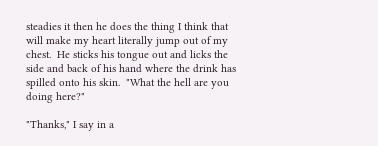steadies it then he does the thing I think that will make my heart literally jump out of my chest.  He sticks his tongue out and licks the side and back of his hand where the drink has spilled onto his skin.  "What the hell are you doing here?"

"Thanks," I say in a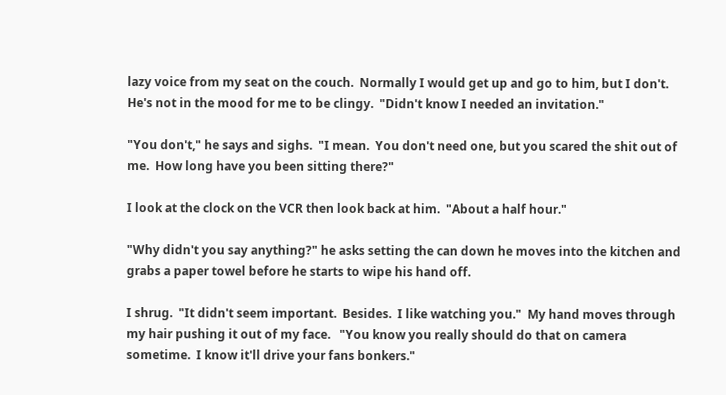lazy voice from my seat on the couch.  Normally I would get up and go to him, but I don't.  He's not in the mood for me to be clingy.  "Didn't know I needed an invitation."

"You don't," he says and sighs.  "I mean.  You don't need one, but you scared the shit out of me.  How long have you been sitting there?"

I look at the clock on the VCR then look back at him.  "About a half hour."

"Why didn't you say anything?" he asks setting the can down he moves into the kitchen and grabs a paper towel before he starts to wipe his hand off.

I shrug.  "It didn't seem important.  Besides.  I like watching you."  My hand moves through my hair pushing it out of my face.   "You know you really should do that on camera sometime.  I know it'll drive your fans bonkers."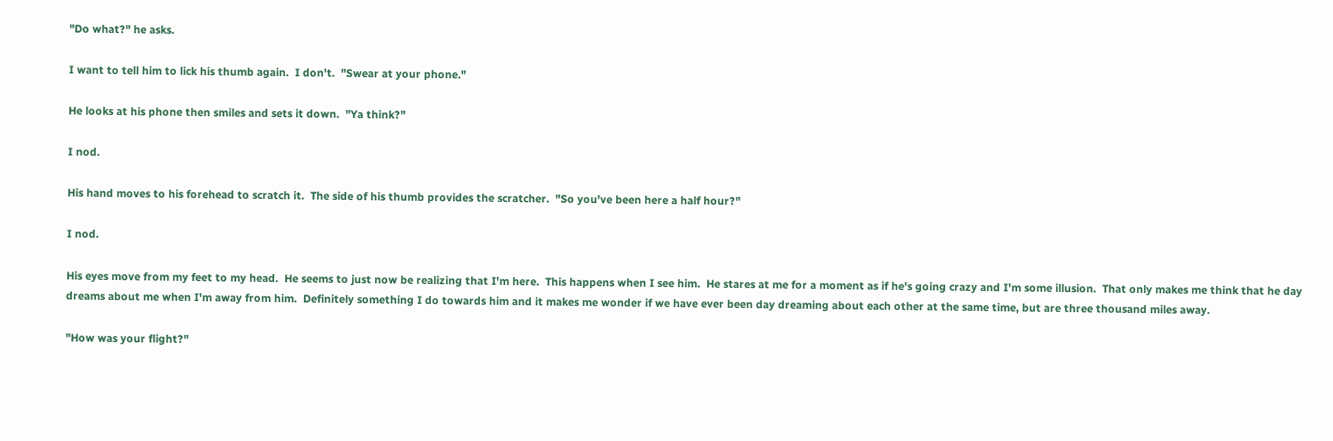"Do what?" he asks.

I want to tell him to lick his thumb again.  I don't.  "Swear at your phone."

He looks at his phone then smiles and sets it down.  "Ya think?"

I nod.

His hand moves to his forehead to scratch it.  The side of his thumb provides the scratcher.  "So you've been here a half hour?"

I nod.

His eyes move from my feet to my head.  He seems to just now be realizing that I'm here.  This happens when I see him.  He stares at me for a moment as if he's going crazy and I'm some illusion.  That only makes me think that he day dreams about me when I'm away from him.  Definitely something I do towards him and it makes me wonder if we have ever been day dreaming about each other at the same time, but are three thousand miles away.

"How was your flight?"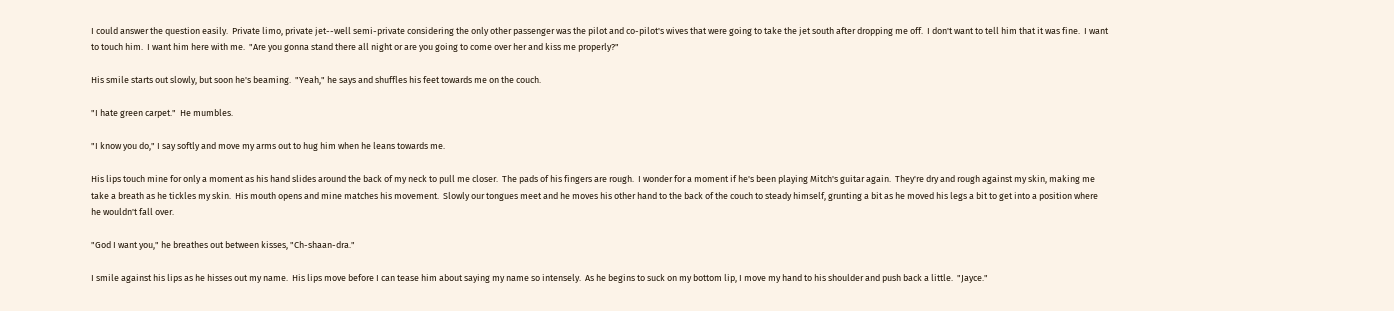I could answer the question easily.  Private limo, private jet--well semi-private considering the only other passenger was the pilot and co-pilot's wives that were going to take the jet south after dropping me off.  I don't want to tell him that it was fine.  I want to touch him.  I want him here with me.  "Are you gonna stand there all night or are you going to come over her and kiss me properly?"

His smile starts out slowly, but soon he's beaming.  "Yeah," he says and shuffles his feet towards me on the couch.

"I hate green carpet."  He mumbles.

"I know you do," I say softly and move my arms out to hug him when he leans towards me.

His lips touch mine for only a moment as his hand slides around the back of my neck to pull me closer.  The pads of his fingers are rough.  I wonder for a moment if he's been playing Mitch's guitar again.  They're dry and rough against my skin, making me take a breath as he tickles my skin.  His mouth opens and mine matches his movement.  Slowly our tongues meet and he moves his other hand to the back of the couch to steady himself, grunting a bit as he moved his legs a bit to get into a position where he wouldn't fall over.

"God I want you," he breathes out between kisses, "Ch-shaan-dra."

I smile against his lips as he hisses out my name.  His lips move before I can tease him about saying my name so intensely.  As he begins to suck on my bottom lip, I move my hand to his shoulder and push back a little.  "Jayce."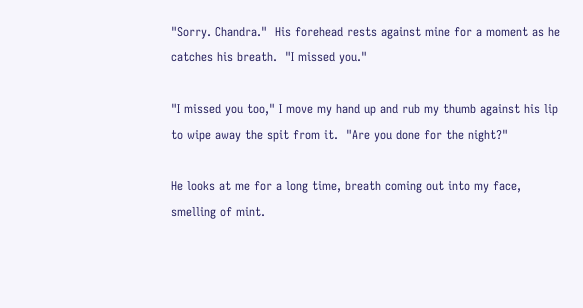"Sorry. Chandra."  His forehead rests against mine for a moment as he catches his breath.  "I missed you."

"I missed you too," I move my hand up and rub my thumb against his lip to wipe away the spit from it.  "Are you done for the night?"

He looks at me for a long time, breath coming out into my face, smelling of mint.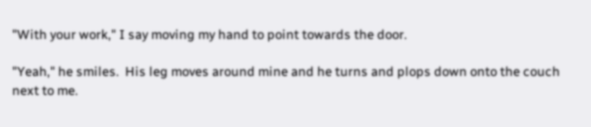"With your work," I say moving my hand to point towards the door.

"Yeah," he smiles.  His leg moves around mine and he turns and plops down onto the couch next to me.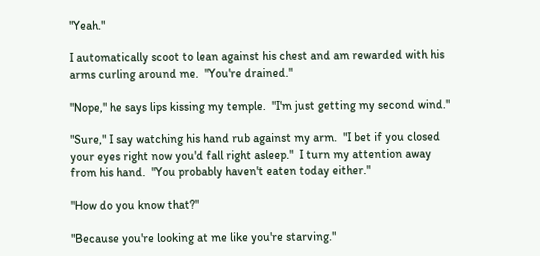"Yeah."

I automatically scoot to lean against his chest and am rewarded with his arms curling around me.  "You're drained."

"Nope," he says lips kissing my temple.  "I'm just getting my second wind."

"Sure," I say watching his hand rub against my arm.  "I bet if you closed your eyes right now you'd fall right asleep."  I turn my attention away from his hand.  "You probably haven't eaten today either."

"How do you know that?"

"Because you're looking at me like you're starving."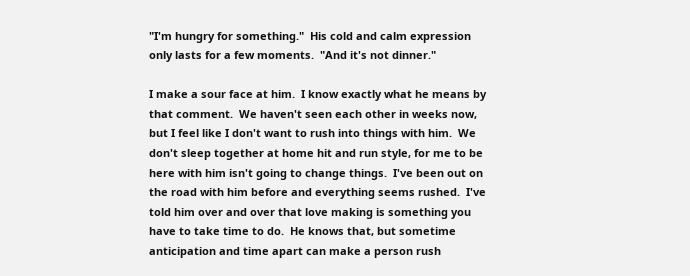"I'm hungry for something."  His cold and calm expression only lasts for a few moments.  "And it's not dinner."

I make a sour face at him.  I know exactly what he means by that comment.  We haven't seen each other in weeks now, but I feel like I don't want to rush into things with him.  We don't sleep together at home hit and run style, for me to be here with him isn't going to change things.  I've been out on the road with him before and everything seems rushed.  I've told him over and over that love making is something you have to take time to do.  He knows that, but sometime anticipation and time apart can make a person rush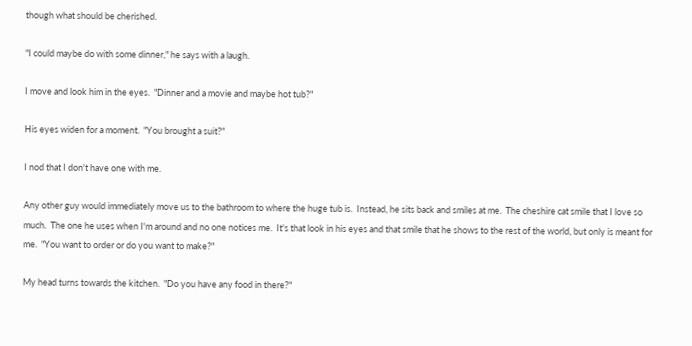though what should be cherished.

"I could maybe do with some dinner," he says with a laugh.

I move and look him in the eyes.  "Dinner and a movie and maybe hot tub?"

His eyes widen for a moment.  "You brought a suit?"

I nod that I don't have one with me.

Any other guy would immediately move us to the bathroom to where the huge tub is.  Instead, he sits back and smiles at me.  The cheshire cat smile that I love so much.  The one he uses when I'm around and no one notices me.  It's that look in his eyes and that smile that he shows to the rest of the world, but only is meant for me.  "You want to order or do you want to make?"

My head turns towards the kitchen.  "Do you have any food in there?"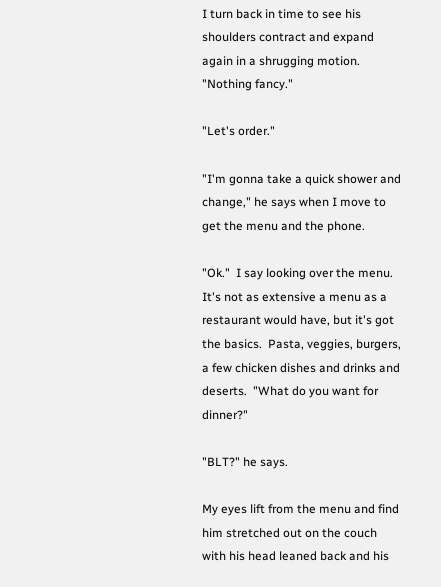I turn back in time to see his shoulders contract and expand again in a shrugging motion.  "Nothing fancy."

"Let's order."

"I'm gonna take a quick shower and change," he says when I move to get the menu and the phone.

"Ok."  I say looking over the menu.  It's not as extensive a menu as a restaurant would have, but it's got the basics.  Pasta, veggies, burgers, a few chicken dishes and drinks and deserts.  "What do you want for dinner?"

"BLT?" he says.

My eyes lift from the menu and find him stretched out on the couch with his head leaned back and his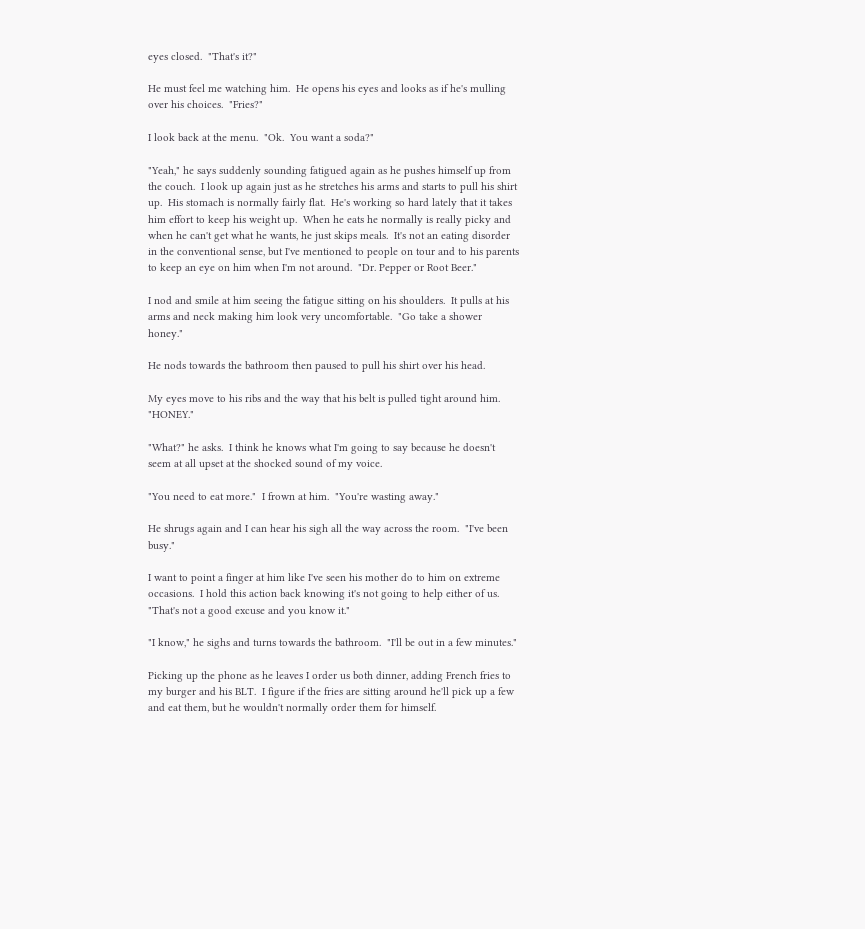eyes closed.  "That's it?"

He must feel me watching him.  He opens his eyes and looks as if he's mulling over his choices.  "Fries?"

I look back at the menu.  "Ok.  You want a soda?"

"Yeah," he says suddenly sounding fatigued again as he pushes himself up from the couch.  I look up again just as he stretches his arms and starts to pull his shirt up.  His stomach is normally fairly flat.  He's working so hard lately that it takes him effort to keep his weight up.  When he eats he normally is really picky and when he can't get what he wants, he just skips meals.  It's not an eating disorder in the conventional sense, but I've mentioned to people on tour and to his parents to keep an eye on him when I'm not around.  "Dr. Pepper or Root Beer."

I nod and smile at him seeing the fatigue sitting on his shoulders.  It pulls at his arms and neck making him look very uncomfortable.  "Go take a shower honey."

He nods towards the bathroom then paused to pull his shirt over his head.

My eyes move to his ribs and the way that his belt is pulled tight around him.  "HONEY."

"What?" he asks.  I think he knows what I'm going to say because he doesn't seem at all upset at the shocked sound of my voice.

"You need to eat more."  I frown at him.  "You're wasting away."

He shrugs again and I can hear his sigh all the way across the room.  "I've been busy."

I want to point a finger at him like I've seen his mother do to him on extreme occasions.  I hold this action back knowing it's not going to help either of us.  "That's not a good excuse and you know it."

"I know," he sighs and turns towards the bathroom.  "I'll be out in a few minutes."

Picking up the phone as he leaves I order us both dinner, adding French fries to my burger and his BLT.  I figure if the fries are sitting around he'll pick up a few and eat them, but he wouldn't normally order them for himself.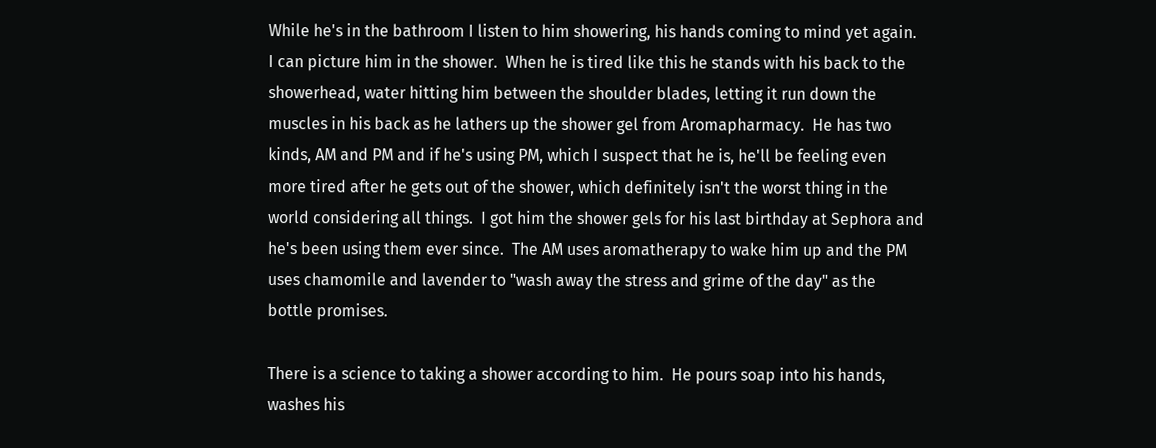While he's in the bathroom I listen to him showering, his hands coming to mind yet again.  I can picture him in the shower.  When he is tired like this he stands with his back to the showerhead, water hitting him between the shoulder blades, letting it run down the muscles in his back as he lathers up the shower gel from Aromapharmacy.  He has two kinds, AM and PM and if he's using PM, which I suspect that he is, he'll be feeling even more tired after he gets out of the shower, which definitely isn't the worst thing in the world considering all things.  I got him the shower gels for his last birthday at Sephora and he's been using them ever since.  The AM uses aromatherapy to wake him up and the PM uses chamomile and lavender to "wash away the stress and grime of the day" as the bottle promises.

There is a science to taking a shower according to him.  He pours soap into his hands, washes his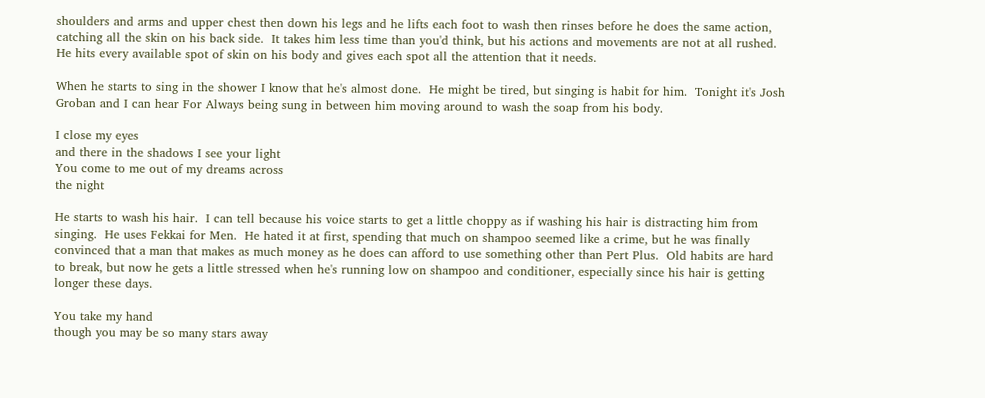shoulders and arms and upper chest then down his legs and he lifts each foot to wash then rinses before he does the same action, catching all the skin on his back side.  It takes him less time than you'd think, but his actions and movements are not at all rushed.  He hits every available spot of skin on his body and gives each spot all the attention that it needs.

When he starts to sing in the shower I know that he's almost done.  He might be tired, but singing is habit for him.  Tonight it's Josh Groban and I can hear For Always being sung in between him moving around to wash the soap from his body.

I close my eyes
and there in the shadows I see your light
You come to me out of my dreams across
the night

He starts to wash his hair.  I can tell because his voice starts to get a little choppy as if washing his hair is distracting him from singing.  He uses Fekkai for Men.  He hated it at first, spending that much on shampoo seemed like a crime, but he was finally convinced that a man that makes as much money as he does can afford to use something other than Pert Plus.  Old habits are hard to break, but now he gets a little stressed when he's running low on shampoo and conditioner, especially since his hair is getting longer these days.

You take my hand
though you may be so many stars away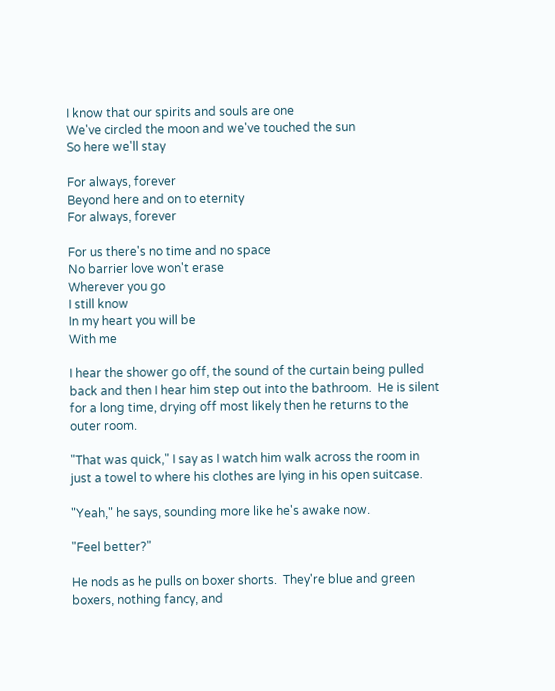I know that our spirits and souls are one
We've circled the moon and we've touched the sun
So here we'll stay

For always, forever
Beyond here and on to eternity
For always, forever

For us there's no time and no space
No barrier love won't erase
Wherever you go
I still know
In my heart you will be
With me

I hear the shower go off, the sound of the curtain being pulled back and then I hear him step out into the bathroom.  He is silent for a long time, drying off most likely then he returns to the outer room.

"That was quick," I say as I watch him walk across the room in just a towel to where his clothes are lying in his open suitcase.

"Yeah," he says, sounding more like he's awake now.

"Feel better?"

He nods as he pulls on boxer shorts.  They're blue and green boxers, nothing fancy, and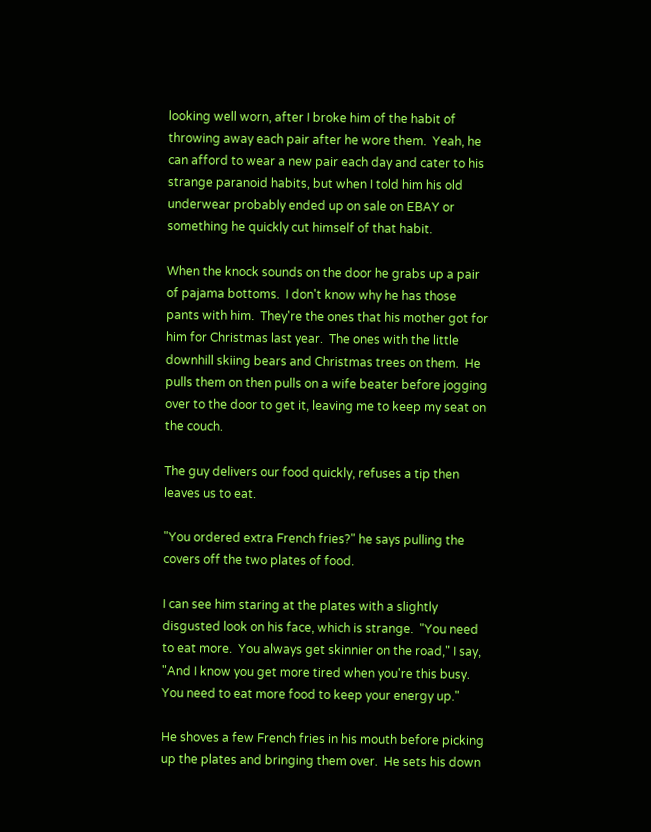looking well worn, after I broke him of the habit of throwing away each pair after he wore them.  Yeah, he can afford to wear a new pair each day and cater to his strange paranoid habits, but when I told him his old underwear probably ended up on sale on EBAY or something he quickly cut himself of that habit.

When the knock sounds on the door he grabs up a pair of pajama bottoms.  I don't know why he has those pants with him.  They're the ones that his mother got for him for Christmas last year.  The ones with the little downhill skiing bears and Christmas trees on them.  He pulls them on then pulls on a wife beater before jogging over to the door to get it, leaving me to keep my seat on the couch.

The guy delivers our food quickly, refuses a tip then leaves us to eat.

"You ordered extra French fries?" he says pulling the covers off the two plates of food.

I can see him staring at the plates with a slightly disgusted look on his face, which is strange.  "You need to eat more.  You always get skinnier on the road," I say, "And I know you get more tired when you're this busy.  You need to eat more food to keep your energy up."

He shoves a few French fries in his mouth before picking up the plates and bringing them over.  He sets his down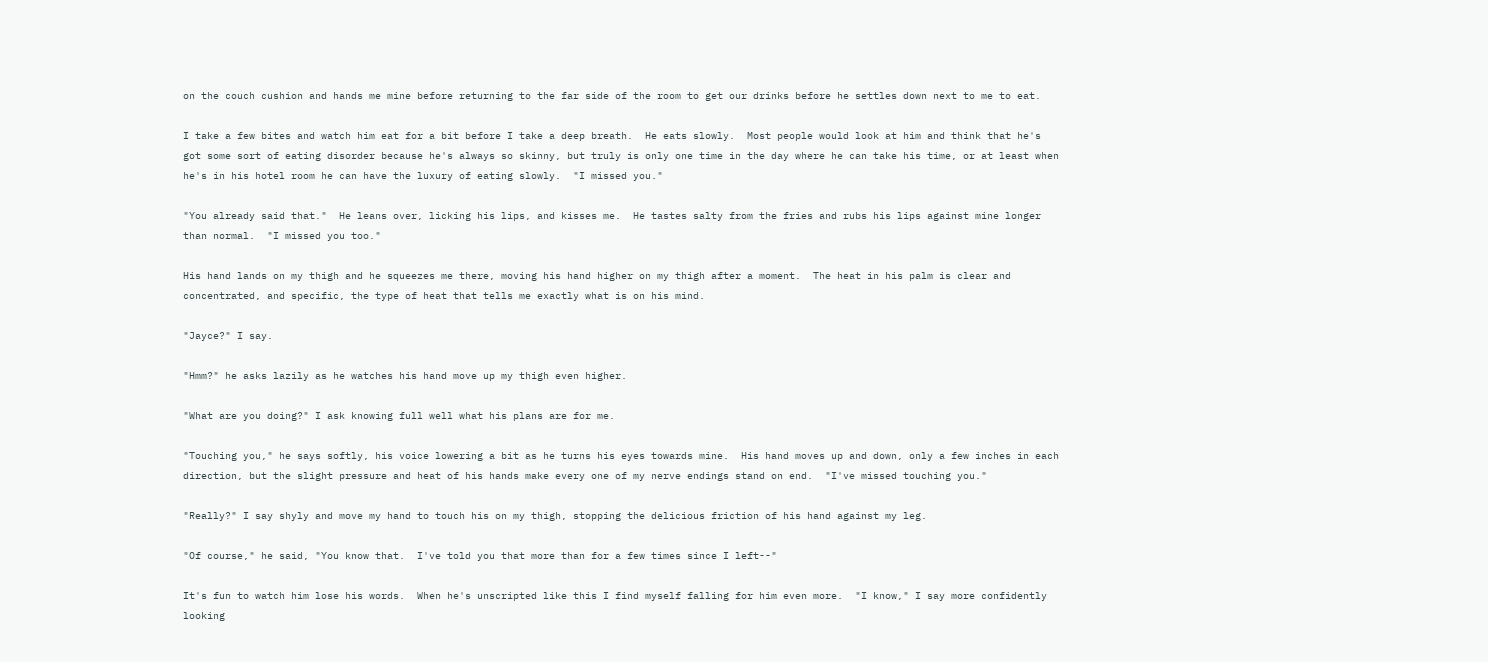on the couch cushion and hands me mine before returning to the far side of the room to get our drinks before he settles down next to me to eat.

I take a few bites and watch him eat for a bit before I take a deep breath.  He eats slowly.  Most people would look at him and think that he's got some sort of eating disorder because he's always so skinny, but truly is only one time in the day where he can take his time, or at least when he's in his hotel room he can have the luxury of eating slowly.  "I missed you."

"You already said that."  He leans over, licking his lips, and kisses me.  He tastes salty from the fries and rubs his lips against mine longer than normal.  "I missed you too."

His hand lands on my thigh and he squeezes me there, moving his hand higher on my thigh after a moment.  The heat in his palm is clear and concentrated, and specific, the type of heat that tells me exactly what is on his mind.

"Jayce?" I say.

"Hmm?" he asks lazily as he watches his hand move up my thigh even higher.

"What are you doing?" I ask knowing full well what his plans are for me.

"Touching you," he says softly, his voice lowering a bit as he turns his eyes towards mine.  His hand moves up and down, only a few inches in each direction, but the slight pressure and heat of his hands make every one of my nerve endings stand on end.  "I've missed touching you."

"Really?" I say shyly and move my hand to touch his on my thigh, stopping the delicious friction of his hand against my leg.

"Of course," he said, "You know that.  I've told you that more than for a few times since I left--"

It's fun to watch him lose his words.  When he's unscripted like this I find myself falling for him even more.  "I know," I say more confidently looking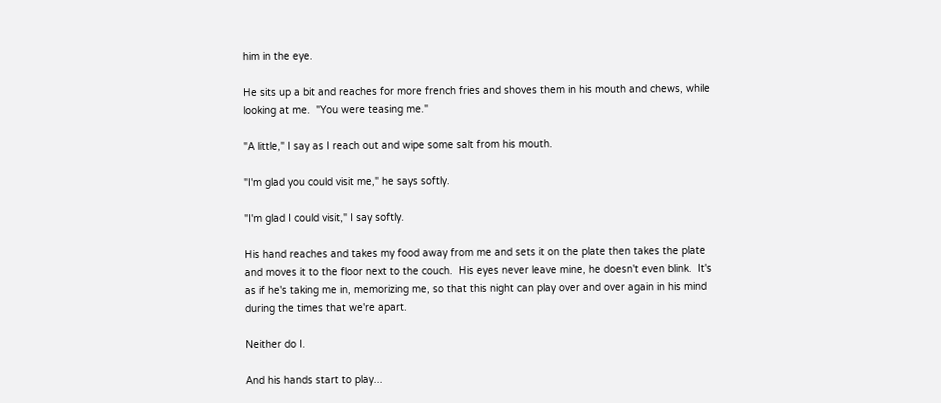him in the eye.

He sits up a bit and reaches for more french fries and shoves them in his mouth and chews, while looking at me.  "You were teasing me."

"A little," I say as I reach out and wipe some salt from his mouth.

"I'm glad you could visit me," he says softly.

"I'm glad I could visit," I say softly.

His hand reaches and takes my food away from me and sets it on the plate then takes the plate and moves it to the floor next to the couch.  His eyes never leave mine, he doesn't even blink.  It's as if he's taking me in, memorizing me, so that this night can play over and over again in his mind during the times that we're apart.

Neither do I.

And his hands start to play...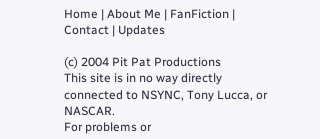Home | About Me | FanFiction | Contact | Updates

(c) 2004 Pit Pat Productions
This site is in no way directly connected to NSYNC, Tony Lucca, or NASCAR.
For problems or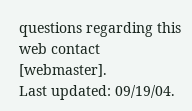questions regarding this web contact [webmaster].
Last updated: 09/19/04.